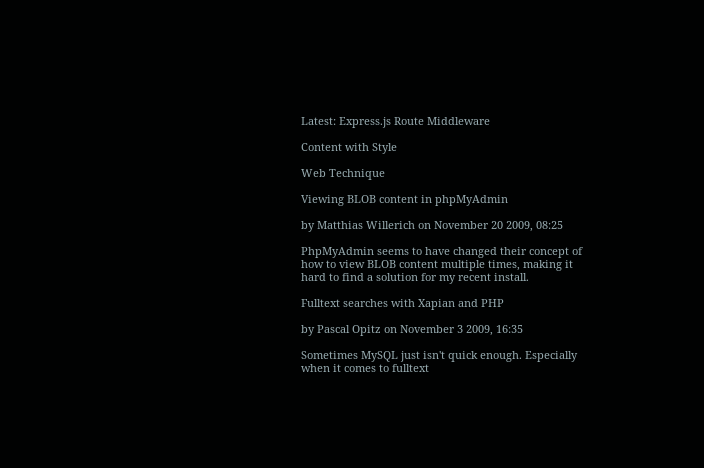Latest: Express.js Route Middleware

Content with Style

Web Technique

Viewing BLOB content in phpMyAdmin

by Matthias Willerich on November 20 2009, 08:25

PhpMyAdmin seems to have changed their concept of how to view BLOB content multiple times, making it hard to find a solution for my recent install.

Fulltext searches with Xapian and PHP

by Pascal Opitz on November 3 2009, 16:35

Sometimes MySQL just isn't quick enough. Especially when it comes to fulltext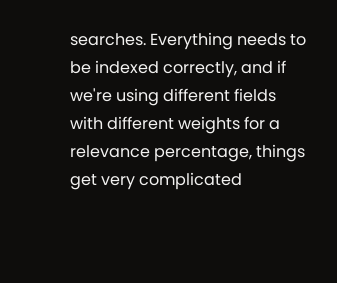searches. Everything needs to be indexed correctly, and if we're using different fields with different weights for a relevance percentage, things get very complicated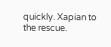quickly. Xapian to the rescue.